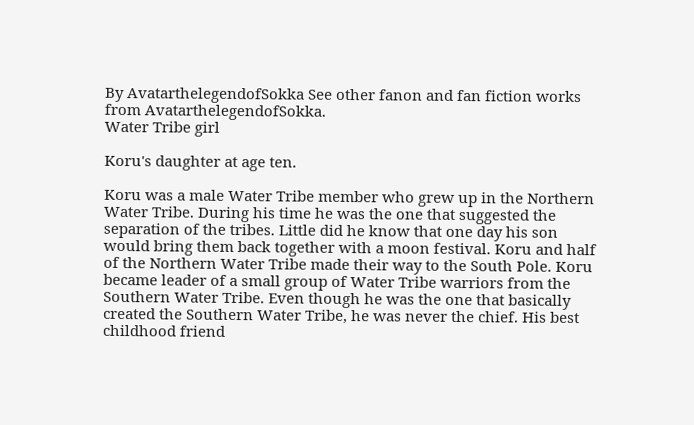By AvatarthelegendofSokka See other fanon and fan fiction works from AvatarthelegendofSokka.
Water Tribe girl

Koru's daughter at age ten.

Koru was a male Water Tribe member who grew up in the Northern Water Tribe. During his time he was the one that suggested the separation of the tribes. Little did he know that one day his son would bring them back together with a moon festival. Koru and half of the Northern Water Tribe made their way to the South Pole. Koru became leader of a small group of Water Tribe warriors from the Southern Water Tribe. Even though he was the one that basically created the Southern Water Tribe, he was never the chief. His best childhood friend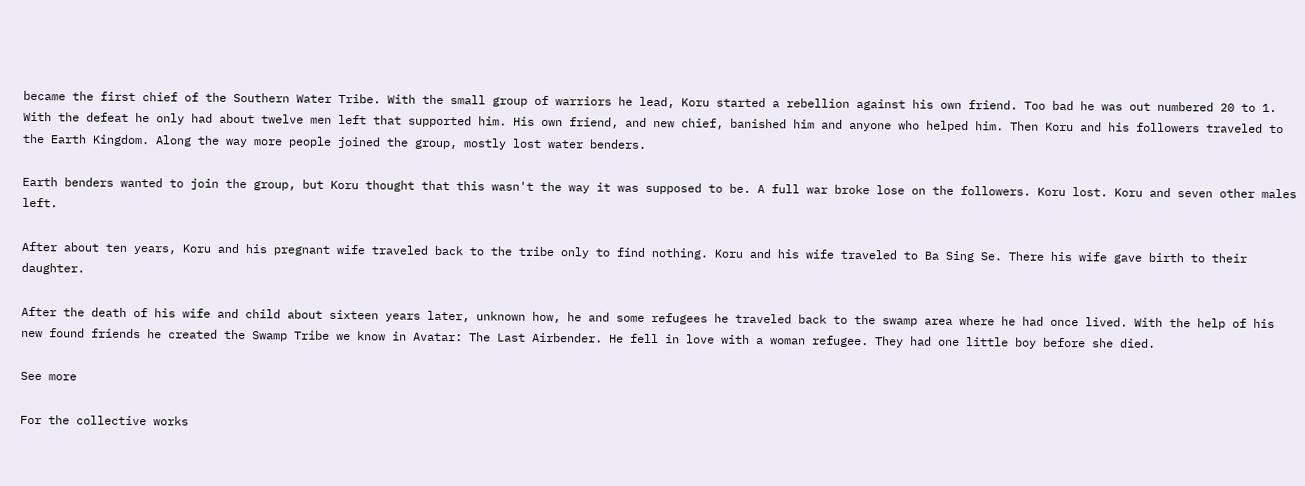became the first chief of the Southern Water Tribe. With the small group of warriors he lead, Koru started a rebellion against his own friend. Too bad he was out numbered 20 to 1. With the defeat he only had about twelve men left that supported him. His own friend, and new chief, banished him and anyone who helped him. Then Koru and his followers traveled to the Earth Kingdom. Along the way more people joined the group, mostly lost water benders.

Earth benders wanted to join the group, but Koru thought that this wasn't the way it was supposed to be. A full war broke lose on the followers. Koru lost. Koru and seven other males left.

After about ten years, Koru and his pregnant wife traveled back to the tribe only to find nothing. Koru and his wife traveled to Ba Sing Se. There his wife gave birth to their daughter.

After the death of his wife and child about sixteen years later, unknown how, he and some refugees he traveled back to the swamp area where he had once lived. With the help of his new found friends he created the Swamp Tribe we know in Avatar: The Last Airbender. He fell in love with a woman refugee. They had one little boy before she died.

See more

For the collective works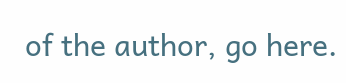of the author, go here.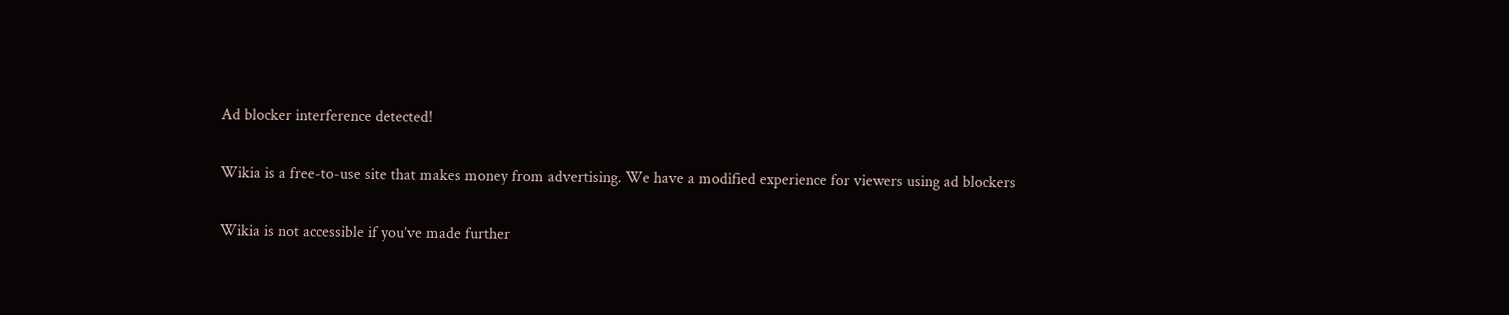Ad blocker interference detected!

Wikia is a free-to-use site that makes money from advertising. We have a modified experience for viewers using ad blockers

Wikia is not accessible if you’ve made further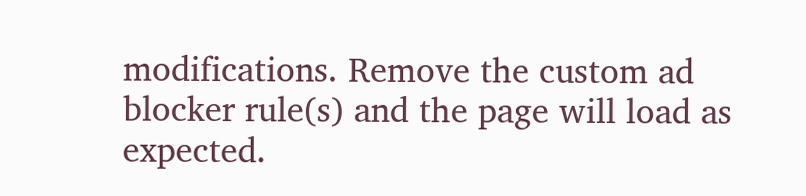modifications. Remove the custom ad blocker rule(s) and the page will load as expected.